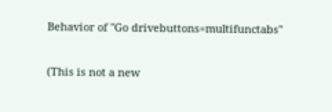Behavior of "Go drivebuttons=multifunctabs"

(This is not a new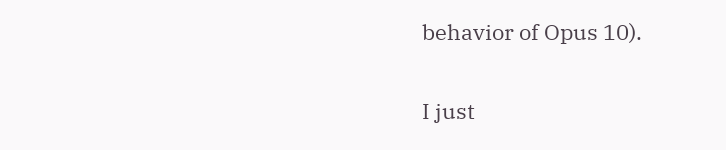behavior of Opus 10).

I just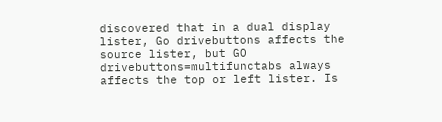discovered that in a dual display lister, Go drivebuttons affects the source lister, but GO drivebuttons=multifunctabs always affects the top or left lister. Is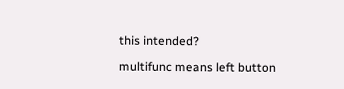this intended?

multifunc means left button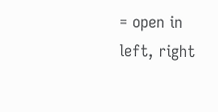= open in left, right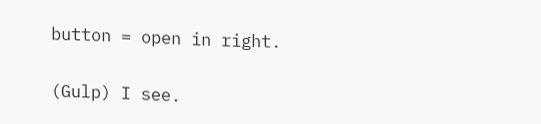button = open in right.

(Gulp) I see.